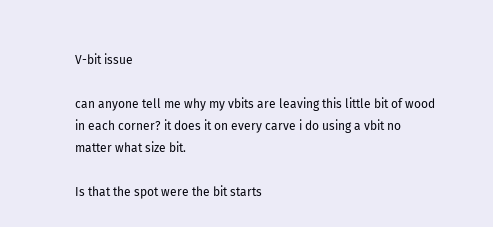V-bit issue

can anyone tell me why my vbits are leaving this little bit of wood in each corner? it does it on every carve i do using a vbit no matter what size bit.

Is that the spot were the bit starts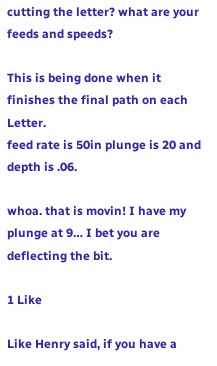cutting the letter? what are your feeds and speeds?

This is being done when it finishes the final path on each Letter.
feed rate is 50in plunge is 20 and depth is .06.

whoa. that is movin! I have my plunge at 9… I bet you are deflecting the bit.

1 Like

Like Henry said, if you have a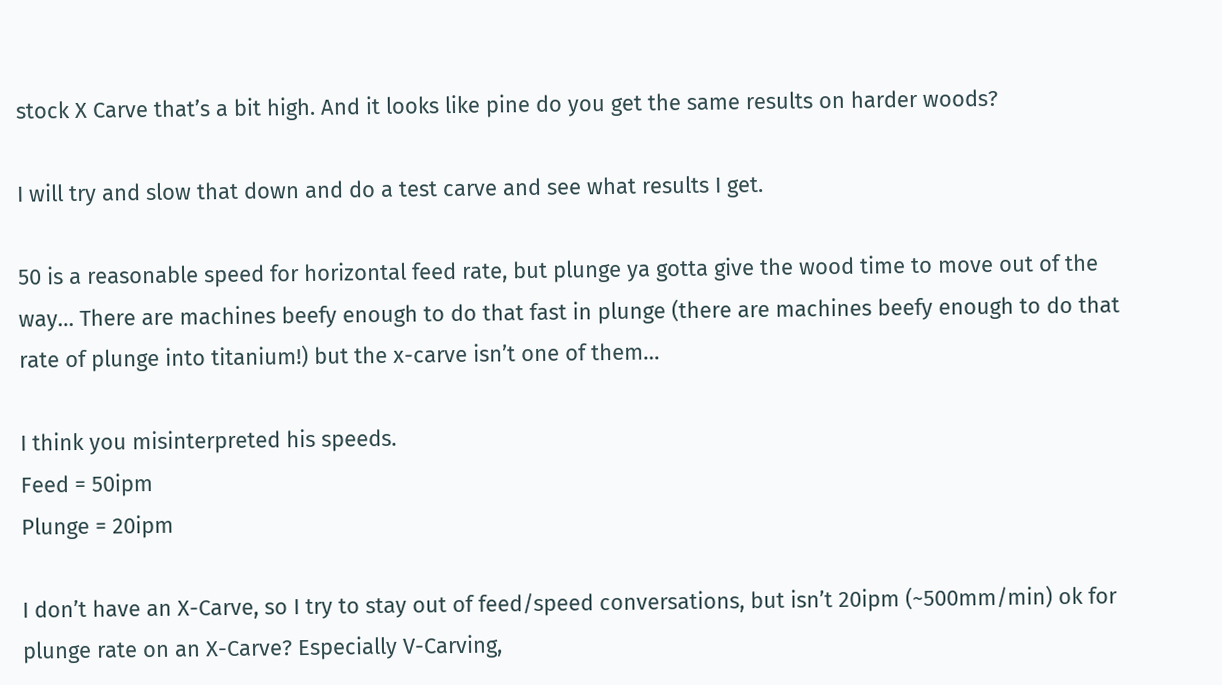stock X Carve that’s a bit high. And it looks like pine do you get the same results on harder woods?

I will try and slow that down and do a test carve and see what results I get.

50 is a reasonable speed for horizontal feed rate, but plunge ya gotta give the wood time to move out of the way… There are machines beefy enough to do that fast in plunge (there are machines beefy enough to do that rate of plunge into titanium!) but the x-carve isn’t one of them…

I think you misinterpreted his speeds.
Feed = 50ipm
Plunge = 20ipm

I don’t have an X-Carve, so I try to stay out of feed/speed conversations, but isn’t 20ipm (~500mm/min) ok for plunge rate on an X-Carve? Especially V-Carving,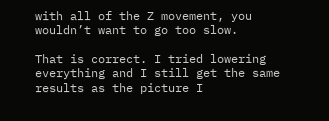with all of the Z movement, you wouldn’t want to go too slow.

That is correct. I tried lowering everything and I still get the same results as the picture I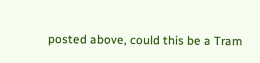posted above, could this be a Tram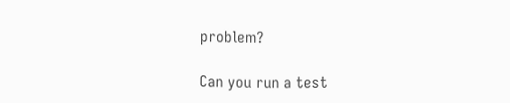problem?

Can you run a test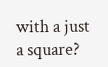with a just a square?